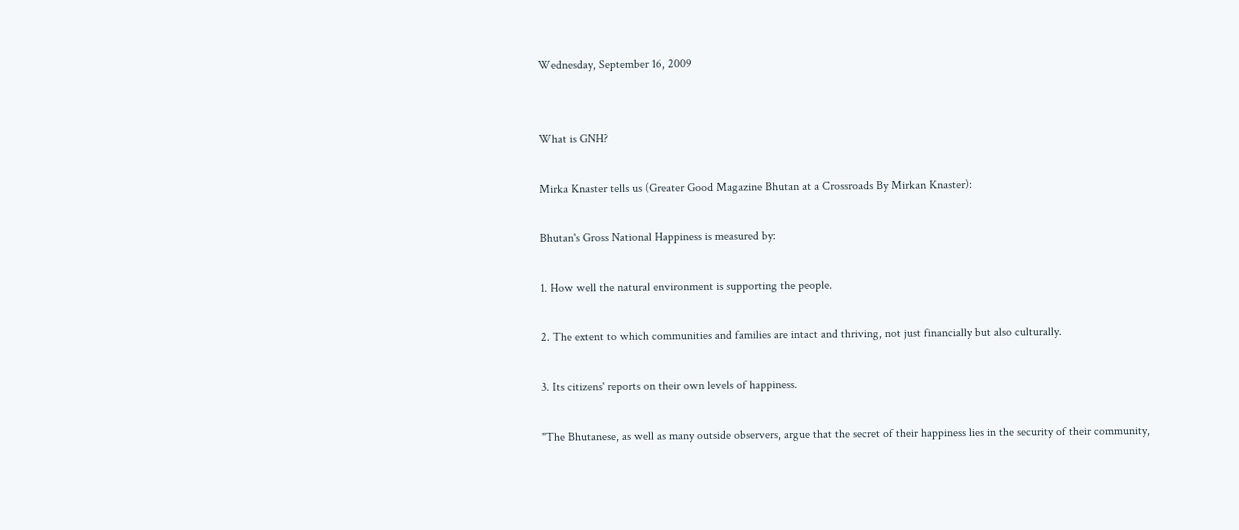Wednesday, September 16, 2009


What is GNH?

Mirka Knaster tells us (Greater Good Magazine Bhutan at a Crossroads By Mirkan Knaster):

Bhutan's Gross National Happiness is measured by:

1. How well the natural environment is supporting the people.

2. The extent to which communities and families are intact and thriving, not just financially but also culturally.

3. Its citizens' reports on their own levels of happiness.

"The Bhutanese, as well as many outside observers, argue that the secret of their happiness lies in the security of their community,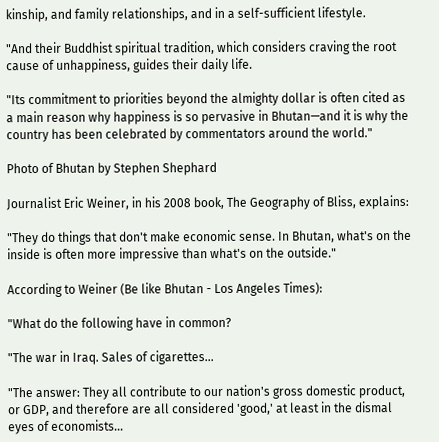kinship, and family relationships, and in a self-sufficient lifestyle.

"And their Buddhist spiritual tradition, which considers craving the root cause of unhappiness, guides their daily life.

"Its commitment to priorities beyond the almighty dollar is often cited as a main reason why happiness is so pervasive in Bhutan—and it is why the country has been celebrated by commentators around the world."

Photo of Bhutan by Stephen Shephard

Journalist Eric Weiner, in his 2008 book, The Geography of Bliss, explains:

"They do things that don't make economic sense. In Bhutan, what's on the inside is often more impressive than what's on the outside."

According to Weiner (Be like Bhutan - Los Angeles Times):

"What do the following have in common?

"The war in Iraq. Sales of cigarettes...

"The answer: They all contribute to our nation's gross domestic product, or GDP, and therefore are all considered 'good,' at least in the dismal eyes of economists...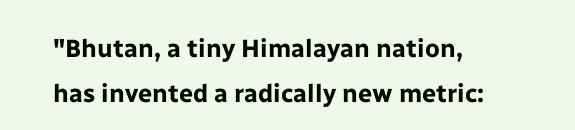"Bhutan, a tiny Himalayan nation, has invented a radically new metric: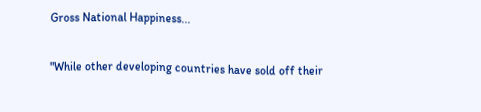Gross National Happiness...

"While other developing countries have sold off their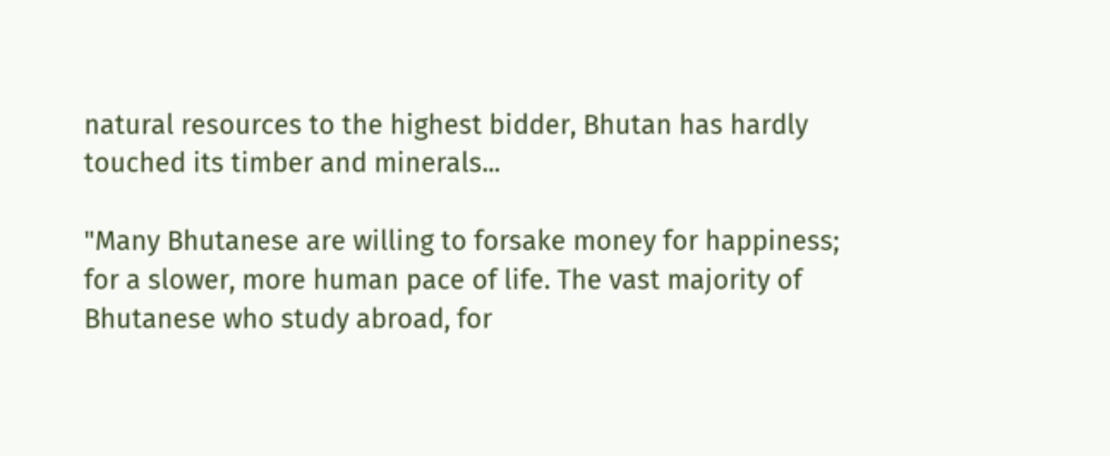natural resources to the highest bidder, Bhutan has hardly touched its timber and minerals...

"Many Bhutanese are willing to forsake money for happiness; for a slower, more human pace of life. The vast majority of Bhutanese who study abroad, for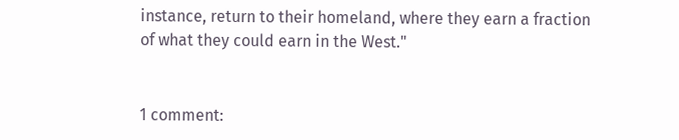instance, return to their homeland, where they earn a fraction of what they could earn in the West."


1 comment: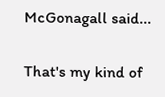McGonagall said...

That's my kind of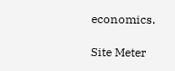economics.

Site Meter